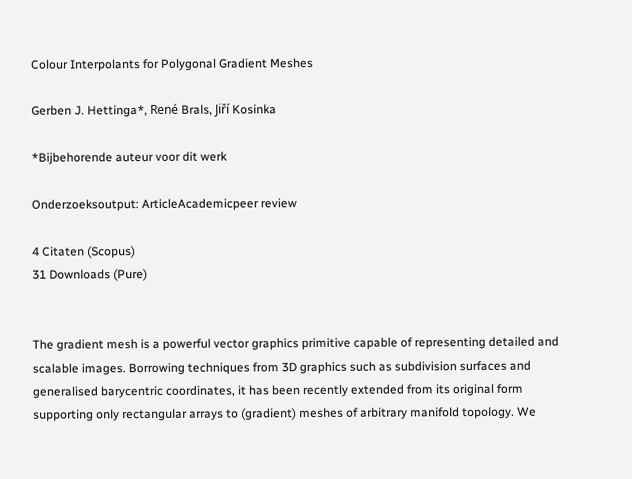Colour Interpolants for Polygonal Gradient Meshes

Gerben J. Hettinga*, René Brals, Jiří Kosinka

*Bijbehorende auteur voor dit werk

Onderzoeksoutput: ArticleAcademicpeer review

4 Citaten (Scopus)
31 Downloads (Pure)


The gradient mesh is a powerful vector graphics primitive capable of representing detailed and scalable images. Borrowing techniques from 3D graphics such as subdivision surfaces and generalised barycentric coordinates, it has been recently extended from its original form supporting only rectangular arrays to (gradient) meshes of arbitrary manifold topology. We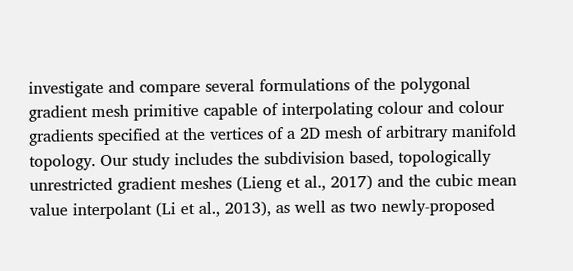investigate and compare several formulations of the polygonal gradient mesh primitive capable of interpolating colour and colour gradients specified at the vertices of a 2D mesh of arbitrary manifold topology. Our study includes the subdivision based, topologically unrestricted gradient meshes (Lieng et al., 2017) and the cubic mean value interpolant (Li et al., 2013), as well as two newly-proposed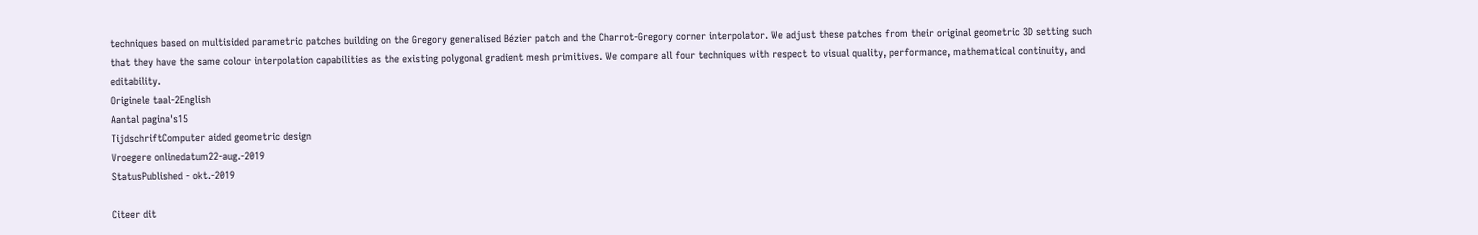techniques based on multisided parametric patches building on the Gregory generalised Bézier patch and the Charrot-Gregory corner interpolator. We adjust these patches from their original geometric 3D setting such that they have the same colour interpolation capabilities as the existing polygonal gradient mesh primitives. We compare all four techniques with respect to visual quality, performance, mathematical continuity, and editability.
Originele taal-2English
Aantal pagina's15
TijdschriftComputer aided geometric design
Vroegere onlinedatum22-aug.-2019
StatusPublished - okt.-2019

Citeer dit